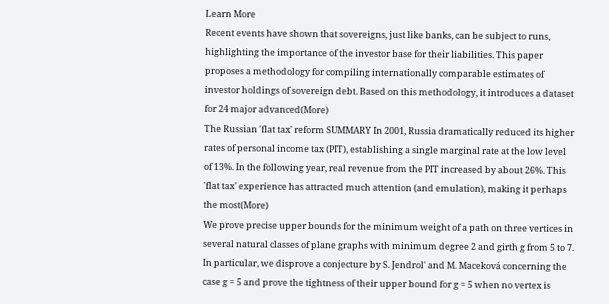Learn More
Recent events have shown that sovereigns, just like banks, can be subject to runs, highlighting the importance of the investor base for their liabilities. This paper proposes a methodology for compiling internationally comparable estimates of investor holdings of sovereign debt. Based on this methodology, it introduces a dataset for 24 major advanced(More)
The Russian 'flat tax' reform SUMMARY In 2001, Russia dramatically reduced its higher rates of personal income tax (PIT), establishing a single marginal rate at the low level of 13%. In the following year, real revenue from the PIT increased by about 26%. This 'flat tax' experience has attracted much attention (and emulation), making it perhaps the most(More)
We prove precise upper bounds for the minimum weight of a path on three vertices in several natural classes of plane graphs with minimum degree 2 and girth g from 5 to 7. In particular, we disprove a conjecture by S. Jendrol' and M. Maceková concerning the case g = 5 and prove the tightness of their upper bound for g = 5 when no vertex is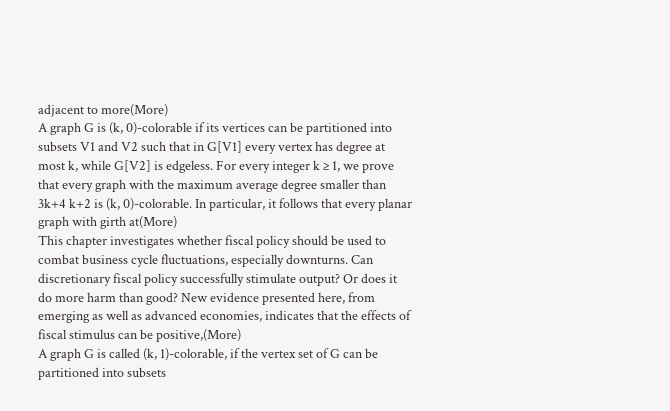adjacent to more(More)
A graph G is (k, 0)-colorable if its vertices can be partitioned into subsets V1 and V2 such that in G[V1] every vertex has degree at most k, while G[V2] is edgeless. For every integer k ≥ 1, we prove that every graph with the maximum average degree smaller than 3k+4 k+2 is (k, 0)-colorable. In particular, it follows that every planar graph with girth at(More)
This chapter investigates whether fiscal policy should be used to combat business cycle fluctuations, especially downturns. Can discretionary fiscal policy successfully stimulate output? Or does it do more harm than good? New evidence presented here, from emerging as well as advanced economies, indicates that the effects of fiscal stimulus can be positive,(More)
A graph G is called (k, 1)-colorable, if the vertex set of G can be partitioned into subsets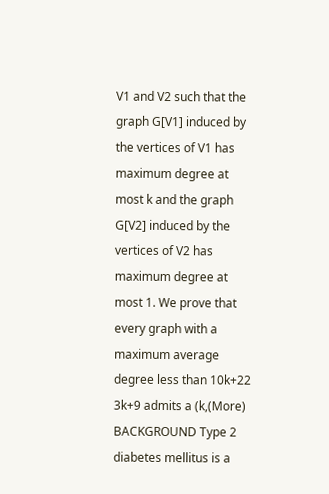V1 and V2 such that the graph G[V1] induced by the vertices of V1 has maximum degree at most k and the graph G[V2] induced by the vertices of V2 has maximum degree at most 1. We prove that every graph with a maximum average degree less than 10k+22 3k+9 admits a (k,(More)
BACKGROUND Type 2 diabetes mellitus is a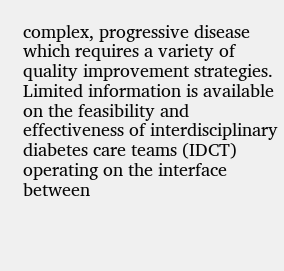complex, progressive disease which requires a variety of quality improvement strategies. Limited information is available on the feasibility and effectiveness of interdisciplinary diabetes care teams (IDCT) operating on the interface between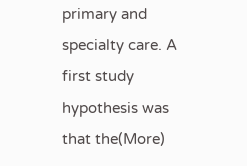primary and specialty care. A first study hypothesis was that the(More)